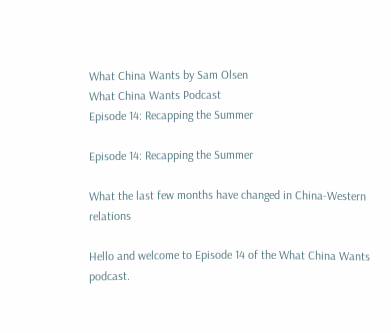What China Wants by Sam Olsen
What China Wants Podcast
Episode 14: Recapping the Summer

Episode 14: Recapping the Summer

What the last few months have changed in China-Western relations

Hello and welcome to Episode 14 of the What China Wants podcast.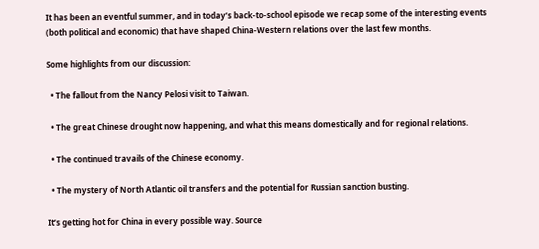It has been an eventful summer, and in today’s back-to-school episode we recap some of the interesting events (both political and economic) that have shaped China-Western relations over the last few months.

Some highlights from our discussion:

  • The fallout from the Nancy Pelosi visit to Taiwan.

  • The great Chinese drought now happening, and what this means domestically and for regional relations.

  • The continued travails of the Chinese economy.

  • The mystery of North Atlantic oil transfers and the potential for Russian sanction busting.

It’s getting hot for China in every possible way. Source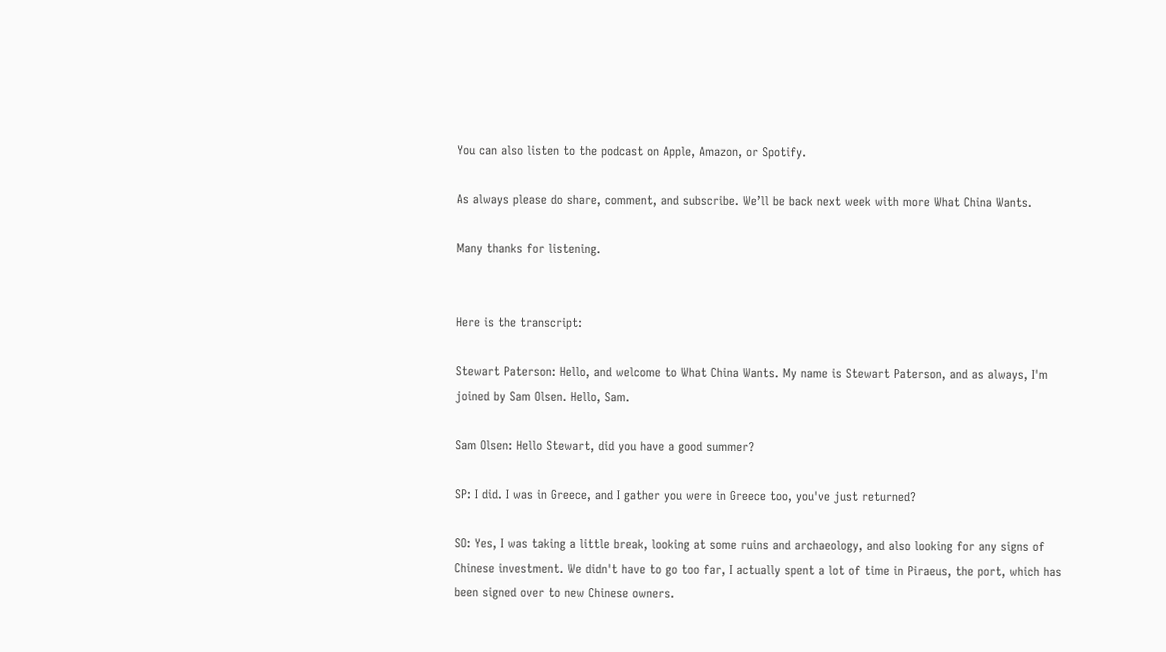You can also listen to the podcast on Apple, Amazon, or Spotify.

As always please do share, comment, and subscribe. We’ll be back next week with more What China Wants.

Many thanks for listening.


Here is the transcript:

Stewart Paterson: Hello, and welcome to What China Wants. My name is Stewart Paterson, and as always, I'm joined by Sam Olsen. Hello, Sam.

Sam Olsen: Hello Stewart, did you have a good summer?

SP: I did. I was in Greece, and I gather you were in Greece too, you've just returned?

SO: Yes, I was taking a little break, looking at some ruins and archaeology, and also looking for any signs of Chinese investment. We didn't have to go too far, I actually spent a lot of time in Piraeus, the port, which has been signed over to new Chinese owners.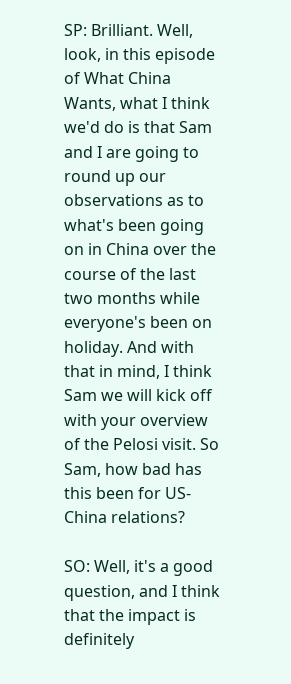SP: Brilliant. Well, look, in this episode of What China Wants, what I think we'd do is that Sam and I are going to round up our observations as to what's been going on in China over the course of the last two months while everyone's been on holiday. And with that in mind, I think Sam we will kick off with your overview of the Pelosi visit. So Sam, how bad has this been for US-China relations?

SO: Well, it's a good question, and I think that the impact is definitely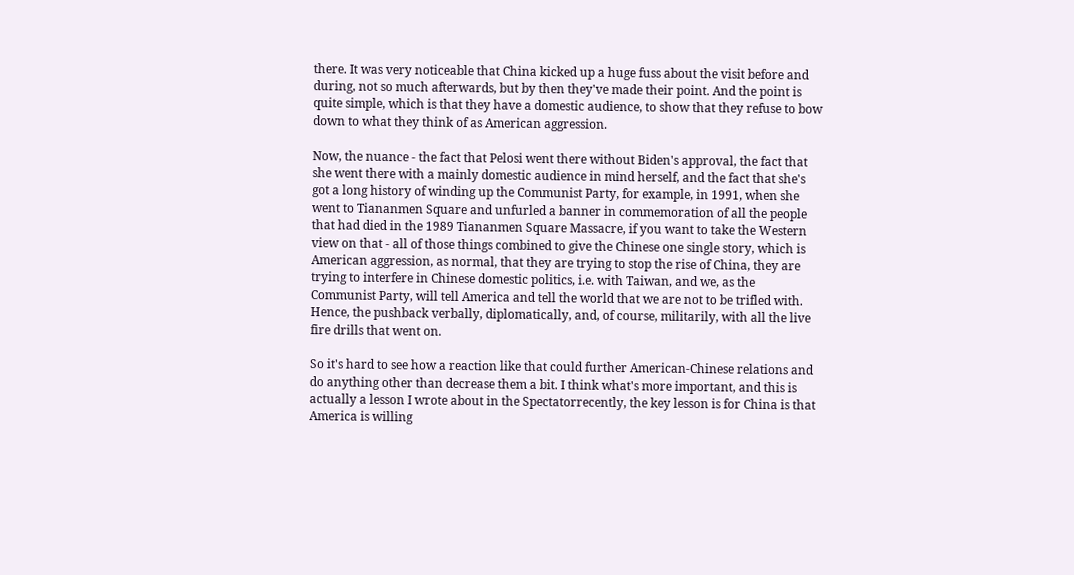there. It was very noticeable that China kicked up a huge fuss about the visit before and during, not so much afterwards, but by then they've made their point. And the point is quite simple, which is that they have a domestic audience, to show that they refuse to bow down to what they think of as American aggression.

Now, the nuance - the fact that Pelosi went there without Biden's approval, the fact that she went there with a mainly domestic audience in mind herself, and the fact that she's got a long history of winding up the Communist Party, for example, in 1991, when she went to Tiananmen Square and unfurled a banner in commemoration of all the people that had died in the 1989 Tiananmen Square Massacre, if you want to take the Western view on that - all of those things combined to give the Chinese one single story, which is American aggression, as normal, that they are trying to stop the rise of China, they are trying to interfere in Chinese domestic politics, i.e. with Taiwan, and we, as the Communist Party, will tell America and tell the world that we are not to be trifled with. Hence, the pushback verbally, diplomatically, and, of course, militarily, with all the live fire drills that went on.

So it's hard to see how a reaction like that could further American-Chinese relations and do anything other than decrease them a bit. I think what's more important, and this is actually a lesson I wrote about in the Spectatorrecently, the key lesson is for China is that America is willing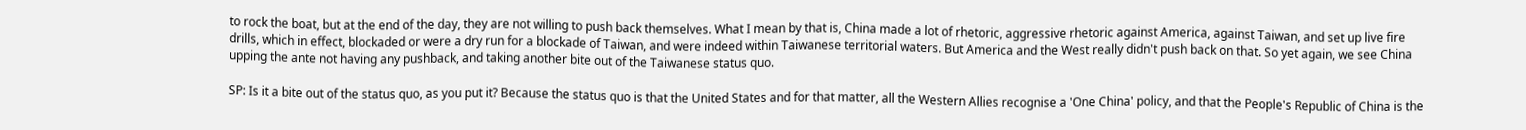to rock the boat, but at the end of the day, they are not willing to push back themselves. What I mean by that is, China made a lot of rhetoric, aggressive rhetoric against America, against Taiwan, and set up live fire drills, which in effect, blockaded or were a dry run for a blockade of Taiwan, and were indeed within Taiwanese territorial waters. But America and the West really didn't push back on that. So yet again, we see China upping the ante not having any pushback, and taking another bite out of the Taiwanese status quo.

SP: Is it a bite out of the status quo, as you put it? Because the status quo is that the United States and for that matter, all the Western Allies recognise a 'One China' policy, and that the People's Republic of China is the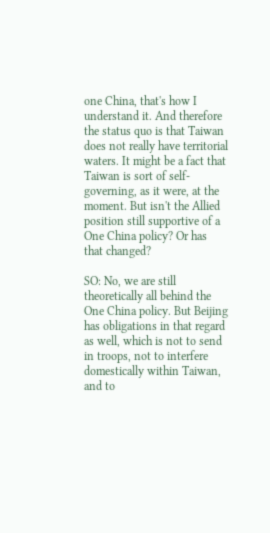one China, that's how I understand it. And therefore the status quo is that Taiwan does not really have territorial waters. It might be a fact that Taiwan is sort of self-governing, as it were, at the moment. But isn't the Allied position still supportive of a One China policy? Or has that changed?

SO: No, we are still theoretically all behind the One China policy. But Beijing has obligations in that regard as well, which is not to send in troops, not to interfere domestically within Taiwan, and to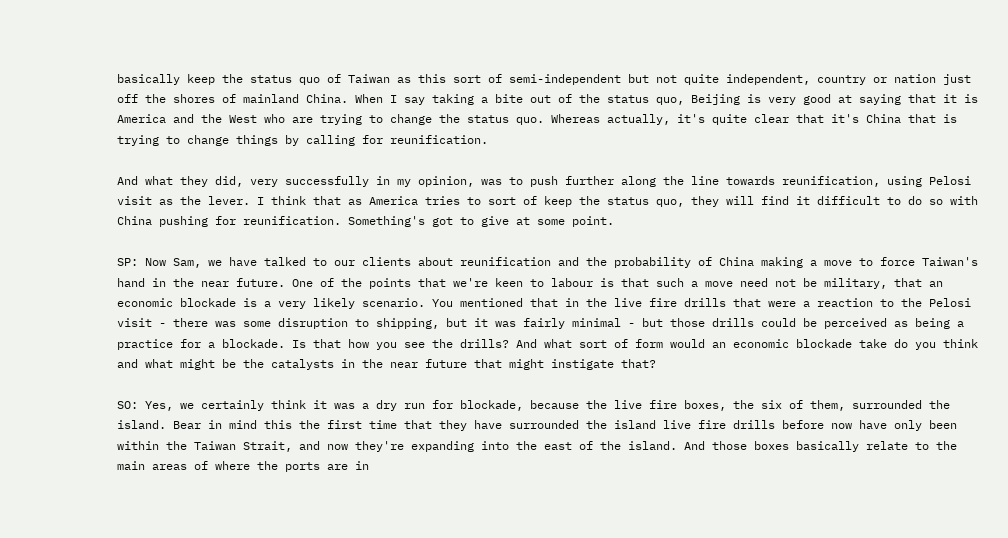basically keep the status quo of Taiwan as this sort of semi-independent but not quite independent, country or nation just off the shores of mainland China. When I say taking a bite out of the status quo, Beijing is very good at saying that it is America and the West who are trying to change the status quo. Whereas actually, it's quite clear that it's China that is trying to change things by calling for reunification.

And what they did, very successfully in my opinion, was to push further along the line towards reunification, using Pelosi visit as the lever. I think that as America tries to sort of keep the status quo, they will find it difficult to do so with China pushing for reunification. Something's got to give at some point.

SP: Now Sam, we have talked to our clients about reunification and the probability of China making a move to force Taiwan's hand in the near future. One of the points that we're keen to labour is that such a move need not be military, that an economic blockade is a very likely scenario. You mentioned that in the live fire drills that were a reaction to the Pelosi visit - there was some disruption to shipping, but it was fairly minimal - but those drills could be perceived as being a practice for a blockade. Is that how you see the drills? And what sort of form would an economic blockade take do you think and what might be the catalysts in the near future that might instigate that?

SO: Yes, we certainly think it was a dry run for blockade, because the live fire boxes, the six of them, surrounded the island. Bear in mind this the first time that they have surrounded the island live fire drills before now have only been within the Taiwan Strait, and now they're expanding into the east of the island. And those boxes basically relate to the main areas of where the ports are in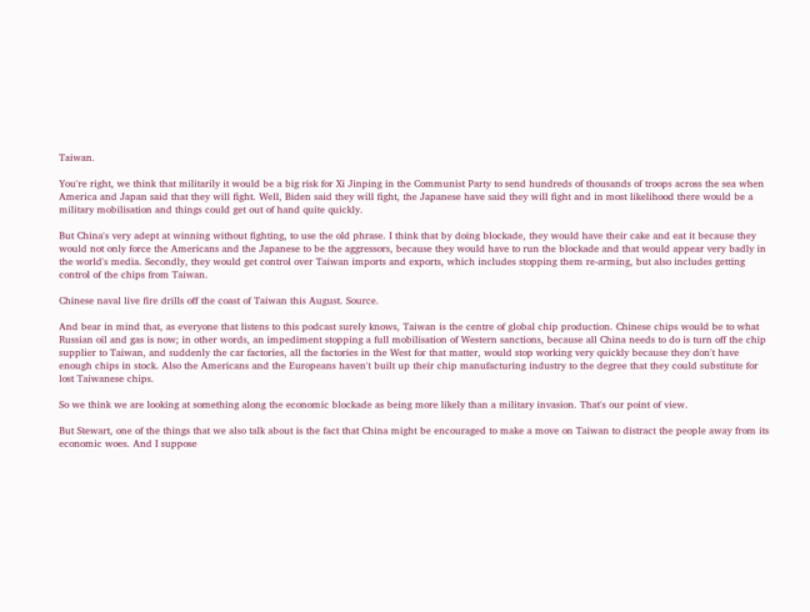Taiwan.

You're right, we think that militarily it would be a big risk for Xi Jinping in the Communist Party to send hundreds of thousands of troops across the sea when America and Japan said that they will fight. Well, Biden said they will fight, the Japanese have said they will fight and in most likelihood there would be a military mobilisation and things could get out of hand quite quickly.

But China's very adept at winning without fighting, to use the old phrase. I think that by doing blockade, they would have their cake and eat it because they would not only force the Americans and the Japanese to be the aggressors, because they would have to run the blockade and that would appear very badly in the world's media. Secondly, they would get control over Taiwan imports and exports, which includes stopping them re-arming, but also includes getting control of the chips from Taiwan.

Chinese naval live fire drills off the coast of Taiwan this August. Source.

And bear in mind that, as everyone that listens to this podcast surely knows, Taiwan is the centre of global chip production. Chinese chips would be to what Russian oil and gas is now; in other words, an impediment stopping a full mobilisation of Western sanctions, because all China needs to do is turn off the chip supplier to Taiwan, and suddenly the car factories, all the factories in the West for that matter, would stop working very quickly because they don't have enough chips in stock. Also the Americans and the Europeans haven't built up their chip manufacturing industry to the degree that they could substitute for lost Taiwanese chips.

So we think we are looking at something along the economic blockade as being more likely than a military invasion. That's our point of view.

But Stewart, one of the things that we also talk about is the fact that China might be encouraged to make a move on Taiwan to distract the people away from its economic woes. And I suppose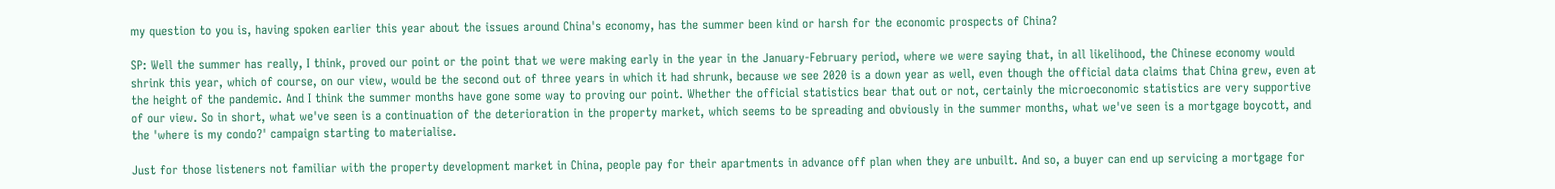my question to you is, having spoken earlier this year about the issues around China's economy, has the summer been kind or harsh for the economic prospects of China?

SP: Well the summer has really, I think, proved our point or the point that we were making early in the year in the January-February period, where we were saying that, in all likelihood, the Chinese economy would shrink this year, which of course, on our view, would be the second out of three years in which it had shrunk, because we see 2020 is a down year as well, even though the official data claims that China grew, even at the height of the pandemic. And I think the summer months have gone some way to proving our point. Whether the official statistics bear that out or not, certainly the microeconomic statistics are very supportive of our view. So in short, what we've seen is a continuation of the deterioration in the property market, which seems to be spreading and obviously in the summer months, what we've seen is a mortgage boycott, and the 'where is my condo?' campaign starting to materialise.

Just for those listeners not familiar with the property development market in China, people pay for their apartments in advance off plan when they are unbuilt. And so, a buyer can end up servicing a mortgage for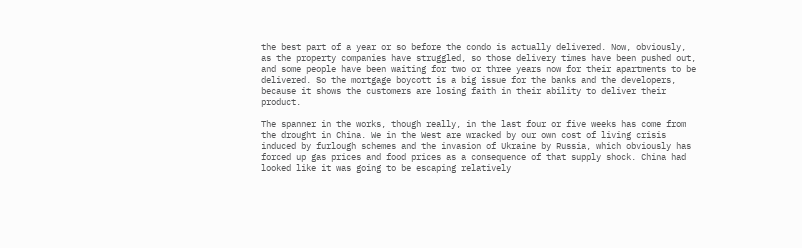the best part of a year or so before the condo is actually delivered. Now, obviously, as the property companies have struggled, so those delivery times have been pushed out, and some people have been waiting for two or three years now for their apartments to be delivered. So the mortgage boycott is a big issue for the banks and the developers, because it shows the customers are losing faith in their ability to deliver their product.

The spanner in the works, though really, in the last four or five weeks has come from the drought in China. We in the West are wracked by our own cost of living crisis induced by furlough schemes and the invasion of Ukraine by Russia, which obviously has forced up gas prices and food prices as a consequence of that supply shock. China had looked like it was going to be escaping relatively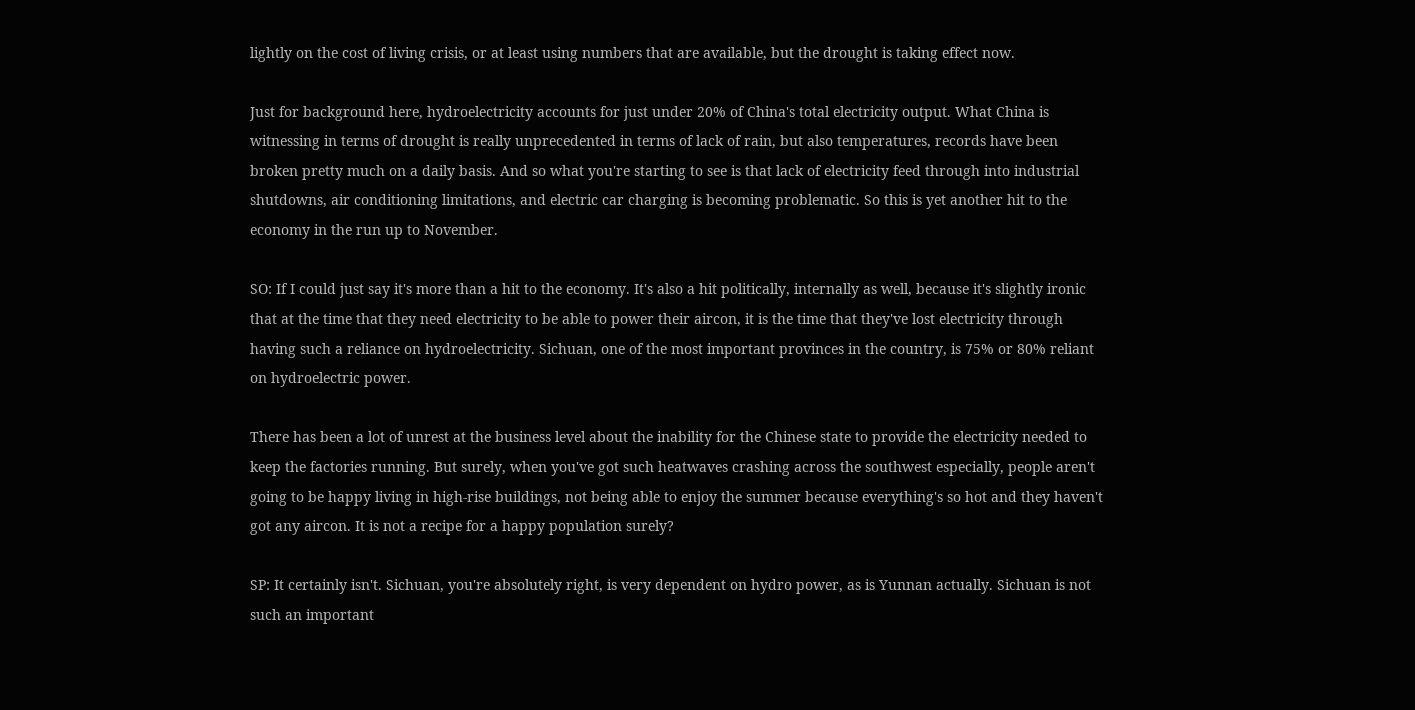lightly on the cost of living crisis, or at least using numbers that are available, but the drought is taking effect now.

Just for background here, hydroelectricity accounts for just under 20% of China's total electricity output. What China is witnessing in terms of drought is really unprecedented in terms of lack of rain, but also temperatures, records have been broken pretty much on a daily basis. And so what you're starting to see is that lack of electricity feed through into industrial shutdowns, air conditioning limitations, and electric car charging is becoming problematic. So this is yet another hit to the economy in the run up to November.

SO: If I could just say it's more than a hit to the economy. It's also a hit politically, internally as well, because it's slightly ironic that at the time that they need electricity to be able to power their aircon, it is the time that they've lost electricity through having such a reliance on hydroelectricity. Sichuan, one of the most important provinces in the country, is 75% or 80% reliant on hydroelectric power.

There has been a lot of unrest at the business level about the inability for the Chinese state to provide the electricity needed to keep the factories running. But surely, when you've got such heatwaves crashing across the southwest especially, people aren't going to be happy living in high-rise buildings, not being able to enjoy the summer because everything's so hot and they haven't got any aircon. It is not a recipe for a happy population surely?

SP: It certainly isn't. Sichuan, you're absolutely right, is very dependent on hydro power, as is Yunnan actually. Sichuan is not such an important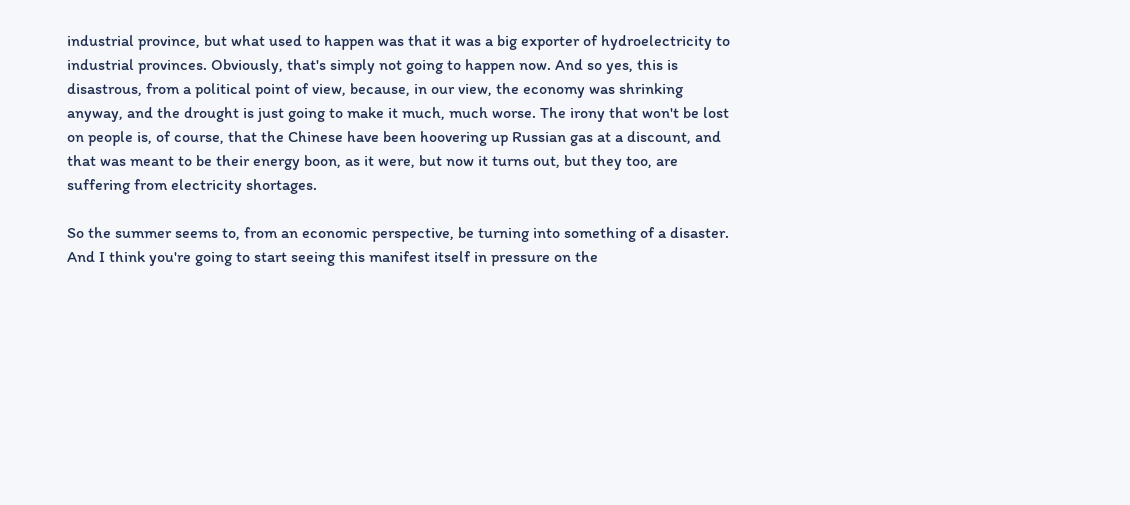industrial province, but what used to happen was that it was a big exporter of hydroelectricity to industrial provinces. Obviously, that's simply not going to happen now. And so yes, this is disastrous, from a political point of view, because, in our view, the economy was shrinking anyway, and the drought is just going to make it much, much worse. The irony that won't be lost on people is, of course, that the Chinese have been hoovering up Russian gas at a discount, and that was meant to be their energy boon, as it were, but now it turns out, but they too, are suffering from electricity shortages.

So the summer seems to, from an economic perspective, be turning into something of a disaster. And I think you're going to start seeing this manifest itself in pressure on the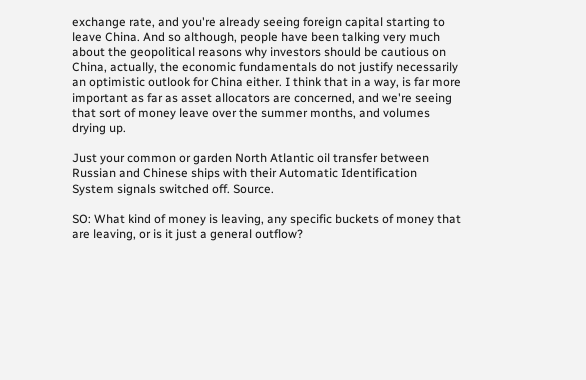exchange rate, and you're already seeing foreign capital starting to leave China. And so although, people have been talking very much about the geopolitical reasons why investors should be cautious on China, actually, the economic fundamentals do not justify necessarily an optimistic outlook for China either. I think that in a way, is far more important as far as asset allocators are concerned, and we're seeing that sort of money leave over the summer months, and volumes drying up.

Just your common or garden North Atlantic oil transfer between Russian and Chinese ships with their Automatic Identification System signals switched off. Source.

SO: What kind of money is leaving, any specific buckets of money that are leaving, or is it just a general outflow?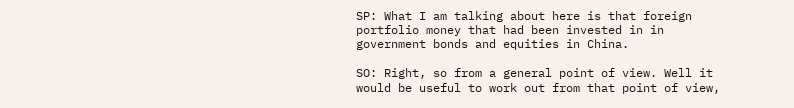SP: What I am talking about here is that foreign portfolio money that had been invested in in government bonds and equities in China.

SO: Right, so from a general point of view. Well it would be useful to work out from that point of view,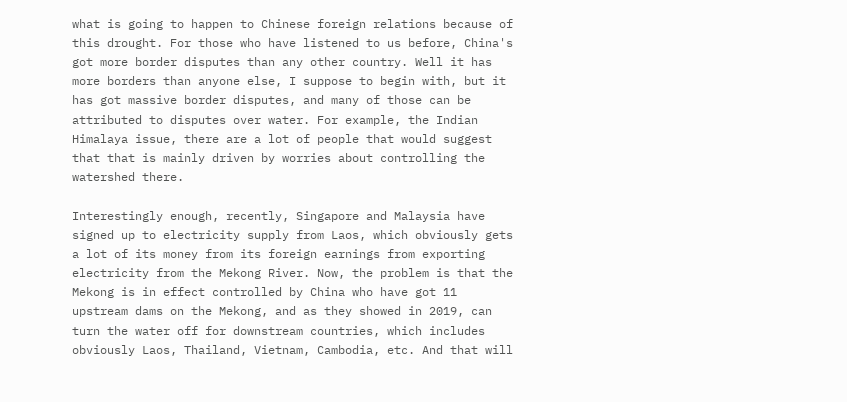what is going to happen to Chinese foreign relations because of this drought. For those who have listened to us before, China's got more border disputes than any other country. Well it has more borders than anyone else, I suppose to begin with, but it has got massive border disputes, and many of those can be attributed to disputes over water. For example, the Indian Himalaya issue, there are a lot of people that would suggest that that is mainly driven by worries about controlling the watershed there.

Interestingly enough, recently, Singapore and Malaysia have signed up to electricity supply from Laos, which obviously gets a lot of its money from its foreign earnings from exporting electricity from the Mekong River. Now, the problem is that the Mekong is in effect controlled by China who have got 11 upstream dams on the Mekong, and as they showed in 2019, can turn the water off for downstream countries, which includes obviously Laos, Thailand, Vietnam, Cambodia, etc. And that will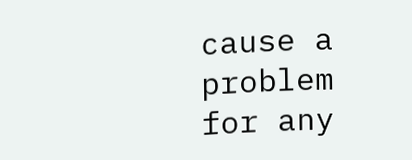cause a problem for any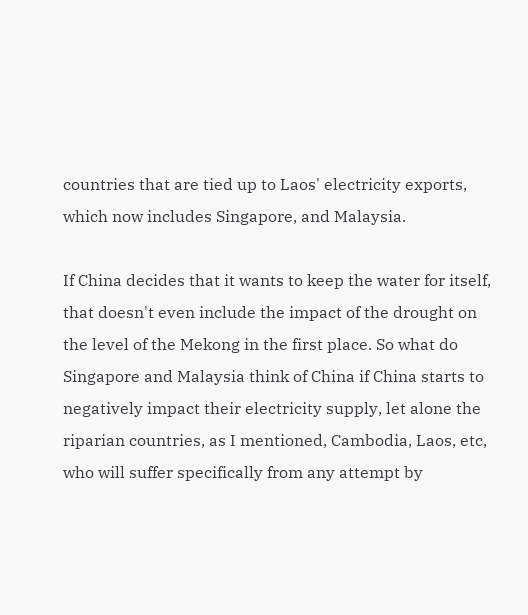countries that are tied up to Laos' electricity exports, which now includes Singapore, and Malaysia.

If China decides that it wants to keep the water for itself, that doesn't even include the impact of the drought on the level of the Mekong in the first place. So what do Singapore and Malaysia think of China if China starts to negatively impact their electricity supply, let alone the riparian countries, as I mentioned, Cambodia, Laos, etc, who will suffer specifically from any attempt by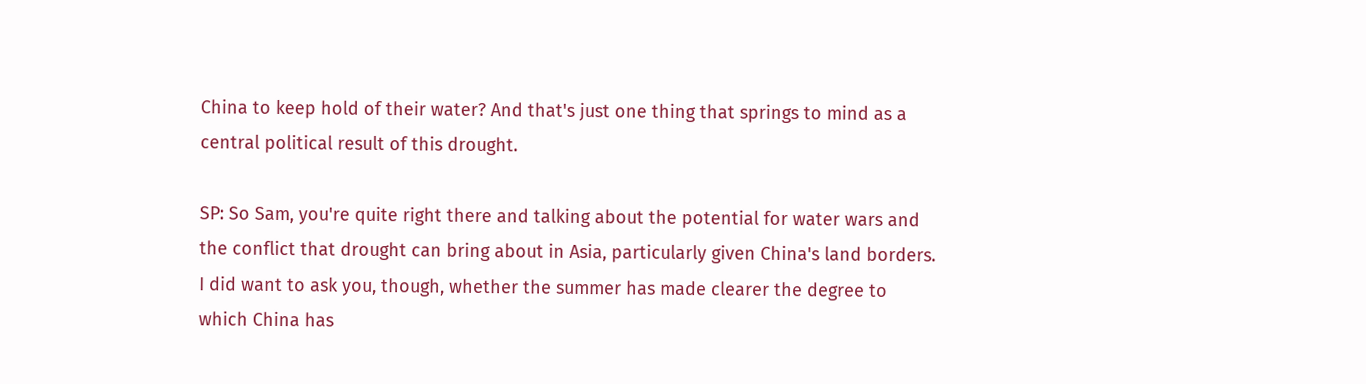China to keep hold of their water? And that's just one thing that springs to mind as a central political result of this drought.

SP: So Sam, you're quite right there and talking about the potential for water wars and the conflict that drought can bring about in Asia, particularly given China's land borders. I did want to ask you, though, whether the summer has made clearer the degree to which China has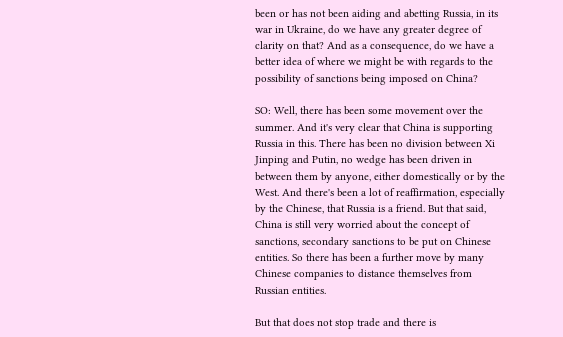been or has not been aiding and abetting Russia, in its war in Ukraine, do we have any greater degree of clarity on that? And as a consequence, do we have a better idea of where we might be with regards to the possibility of sanctions being imposed on China?

SO: Well, there has been some movement over the summer. And it's very clear that China is supporting Russia in this. There has been no division between Xi Jinping and Putin, no wedge has been driven in between them by anyone, either domestically or by the West. And there's been a lot of reaffirmation, especially by the Chinese, that Russia is a friend. But that said, China is still very worried about the concept of sanctions, secondary sanctions to be put on Chinese entities. So there has been a further move by many Chinese companies to distance themselves from Russian entities.

But that does not stop trade and there is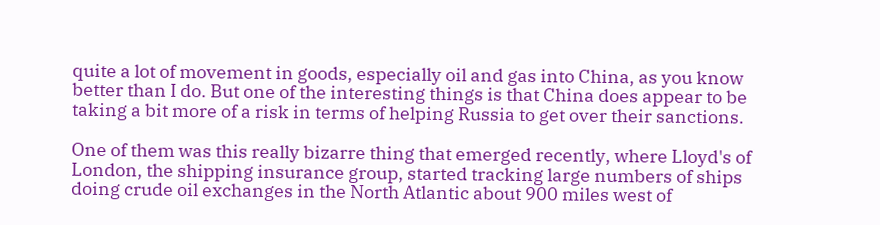quite a lot of movement in goods, especially oil and gas into China, as you know better than I do. But one of the interesting things is that China does appear to be taking a bit more of a risk in terms of helping Russia to get over their sanctions.

One of them was this really bizarre thing that emerged recently, where Lloyd's of London, the shipping insurance group, started tracking large numbers of ships doing crude oil exchanges in the North Atlantic about 900 miles west of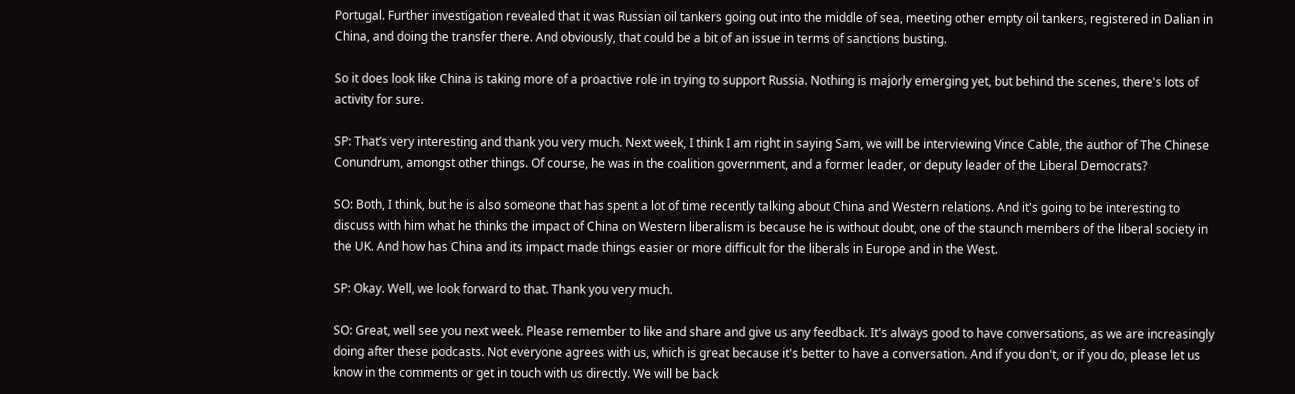Portugal. Further investigation revealed that it was Russian oil tankers going out into the middle of sea, meeting other empty oil tankers, registered in Dalian in China, and doing the transfer there. And obviously, that could be a bit of an issue in terms of sanctions busting.

So it does look like China is taking more of a proactive role in trying to support Russia. Nothing is majorly emerging yet, but behind the scenes, there's lots of activity for sure.

SP: That’s very interesting and thank you very much. Next week, I think I am right in saying Sam, we will be interviewing Vince Cable, the author of The Chinese Conundrum, amongst other things. Of course, he was in the coalition government, and a former leader, or deputy leader of the Liberal Democrats?

SO: Both, I think, but he is also someone that has spent a lot of time recently talking about China and Western relations. And it's going to be interesting to discuss with him what he thinks the impact of China on Western liberalism is because he is without doubt, one of the staunch members of the liberal society in the UK. And how has China and its impact made things easier or more difficult for the liberals in Europe and in the West.

SP: Okay. Well, we look forward to that. Thank you very much.

SO: Great, well see you next week. Please remember to like and share and give us any feedback. It's always good to have conversations, as we are increasingly doing after these podcasts. Not everyone agrees with us, which is great because it's better to have a conversation. And if you don't, or if you do, please let us know in the comments or get in touch with us directly. We will be back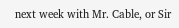next week with Mr. Cable, or Sir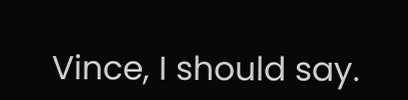Vince, I should say.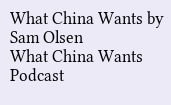What China Wants by Sam Olsen
What China Wants Podcast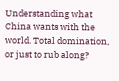Understanding what China wants with the world. Total domination, or just to rub along?